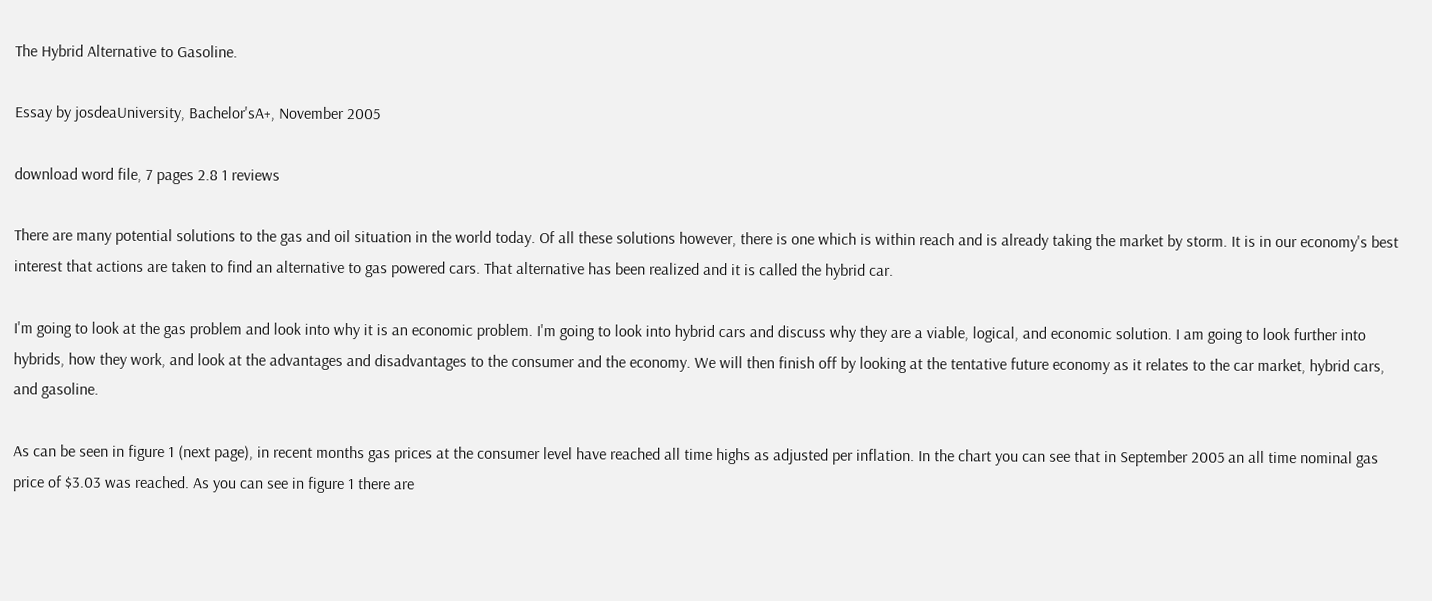The Hybrid Alternative to Gasoline.

Essay by josdeaUniversity, Bachelor'sA+, November 2005

download word file, 7 pages 2.8 1 reviews

There are many potential solutions to the gas and oil situation in the world today. Of all these solutions however, there is one which is within reach and is already taking the market by storm. It is in our economy's best interest that actions are taken to find an alternative to gas powered cars. That alternative has been realized and it is called the hybrid car.

I'm going to look at the gas problem and look into why it is an economic problem. I'm going to look into hybrid cars and discuss why they are a viable, logical, and economic solution. I am going to look further into hybrids, how they work, and look at the advantages and disadvantages to the consumer and the economy. We will then finish off by looking at the tentative future economy as it relates to the car market, hybrid cars, and gasoline.

As can be seen in figure 1 (next page), in recent months gas prices at the consumer level have reached all time highs as adjusted per inflation. In the chart you can see that in September 2005 an all time nominal gas price of $3.03 was reached. As you can see in figure 1 there are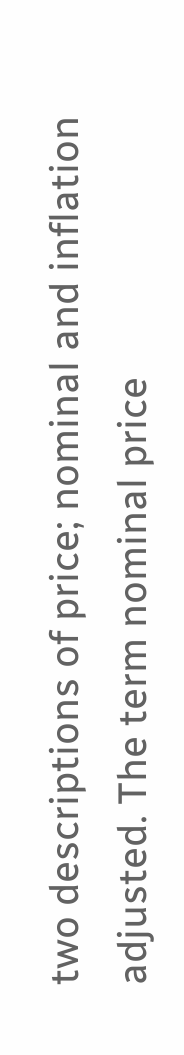two descriptions of price; nominal and inflation adjusted. The term nominal price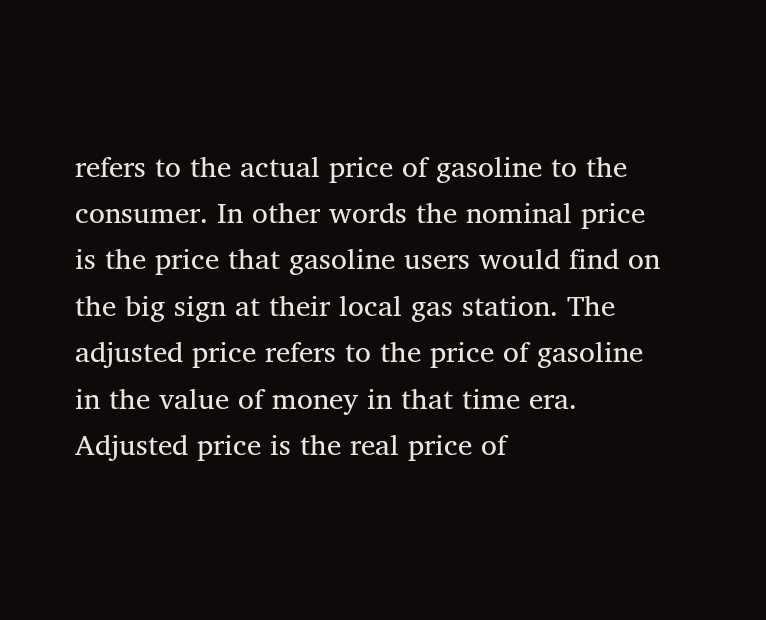refers to the actual price of gasoline to the consumer. In other words the nominal price is the price that gasoline users would find on the big sign at their local gas station. The adjusted price refers to the price of gasoline in the value of money in that time era. Adjusted price is the real price of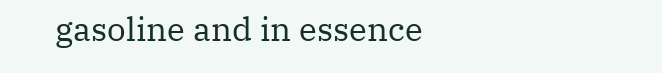gasoline and in essence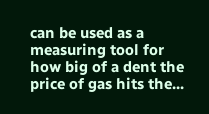can be used as a measuring tool for how big of a dent the price of gas hits the...